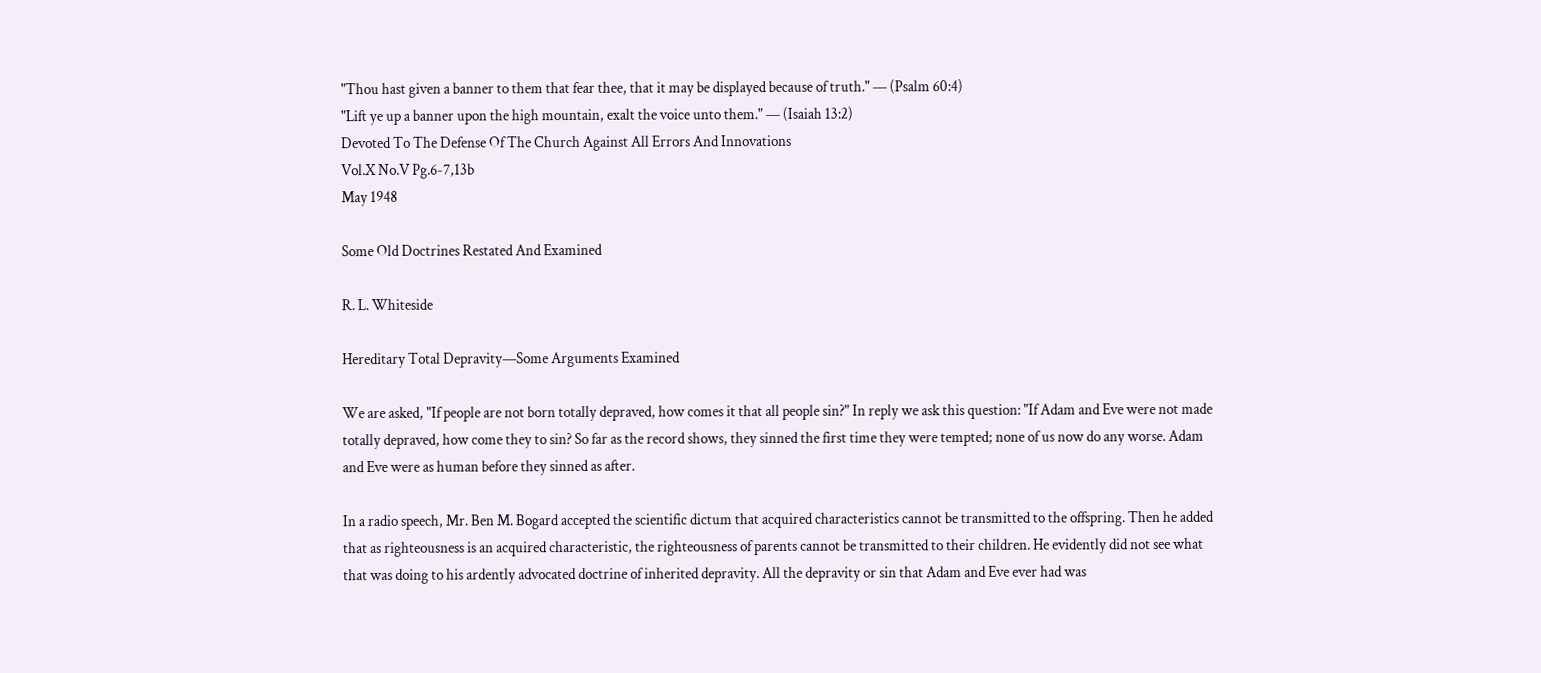"Thou hast given a banner to them that fear thee, that it may be displayed because of truth." — (Psalm 60:4)
"Lift ye up a banner upon the high mountain, exalt the voice unto them." — (Isaiah 13:2)
Devoted To The Defense Of The Church Against All Errors And Innovations
Vol.X No.V Pg.6-7,13b
May 1948

Some Old Doctrines Restated And Examined

R. L. Whiteside

Hereditary Total Depravity—Some Arguments Examined

We are asked, "If people are not born totally depraved, how comes it that all people sin?" In reply we ask this question: "If Adam and Eve were not made totally depraved, how come they to sin? So far as the record shows, they sinned the first time they were tempted; none of us now do any worse. Adam and Eve were as human before they sinned as after.

In a radio speech, Mr. Ben M. Bogard accepted the scientific dictum that acquired characteristics cannot be transmitted to the offspring. Then he added that as righteousness is an acquired characteristic, the righteousness of parents cannot be transmitted to their children. He evidently did not see what that was doing to his ardently advocated doctrine of inherited depravity. All the depravity or sin that Adam and Eve ever had was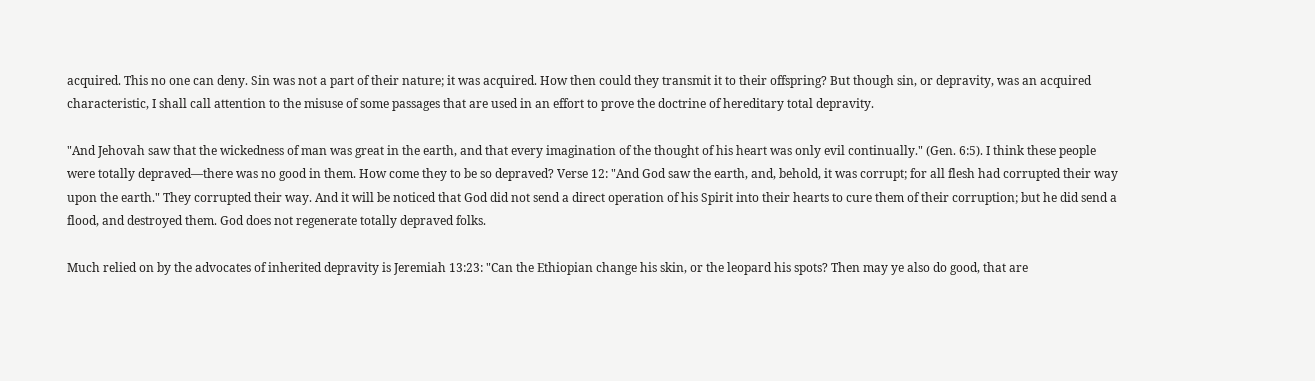acquired. This no one can deny. Sin was not a part of their nature; it was acquired. How then could they transmit it to their offspring? But though sin, or depravity, was an acquired characteristic, I shall call attention to the misuse of some passages that are used in an effort to prove the doctrine of hereditary total depravity.

"And Jehovah saw that the wickedness of man was great in the earth, and that every imagination of the thought of his heart was only evil continually." (Gen. 6:5). I think these people were totally depraved—there was no good in them. How come they to be so depraved? Verse 12: "And God saw the earth, and, behold, it was corrupt; for all flesh had corrupted their way upon the earth." They corrupted their way. And it will be noticed that God did not send a direct operation of his Spirit into their hearts to cure them of their corruption; but he did send a flood, and destroyed them. God does not regenerate totally depraved folks.

Much relied on by the advocates of inherited depravity is Jeremiah 13:23: "Can the Ethiopian change his skin, or the leopard his spots? Then may ye also do good, that are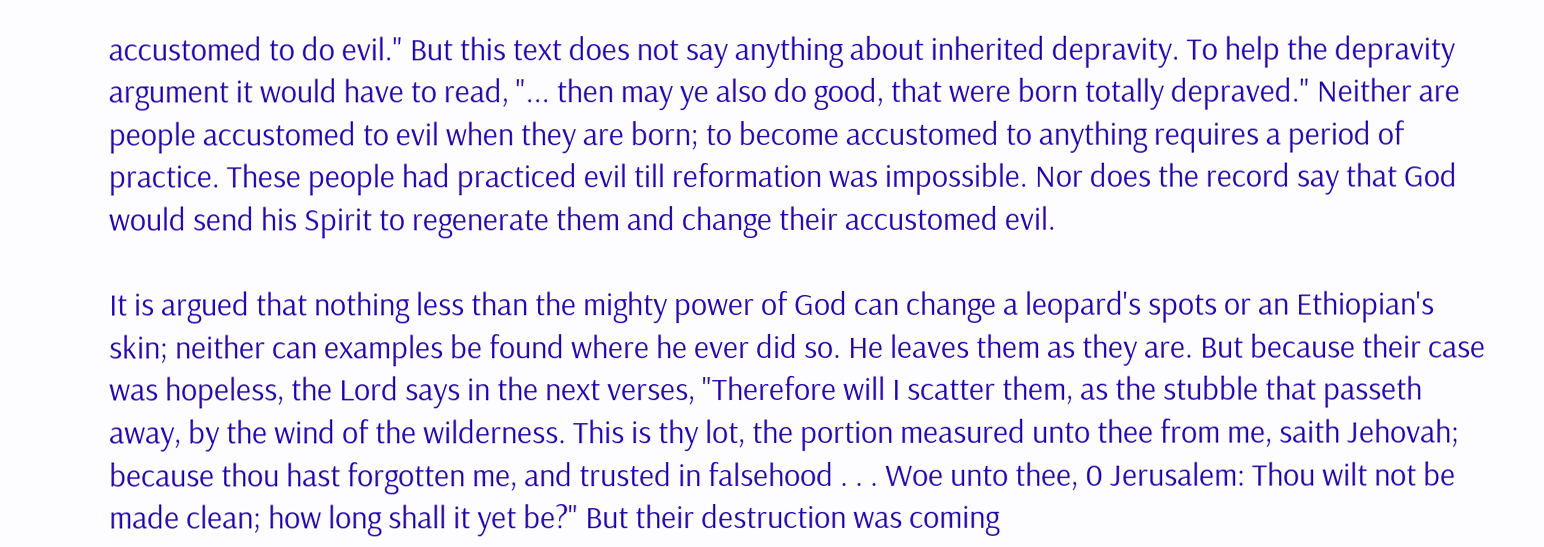accustomed to do evil." But this text does not say anything about inherited depravity. To help the depravity argument it would have to read, "... then may ye also do good, that were born totally depraved." Neither are people accustomed to evil when they are born; to become accustomed to anything requires a period of practice. These people had practiced evil till reformation was impossible. Nor does the record say that God would send his Spirit to regenerate them and change their accustomed evil.

It is argued that nothing less than the mighty power of God can change a leopard's spots or an Ethiopian's skin; neither can examples be found where he ever did so. He leaves them as they are. But because their case was hopeless, the Lord says in the next verses, "Therefore will I scatter them, as the stubble that passeth away, by the wind of the wilderness. This is thy lot, the portion measured unto thee from me, saith Jehovah; because thou hast forgotten me, and trusted in falsehood . . . Woe unto thee, 0 Jerusalem: Thou wilt not be made clean; how long shall it yet be?" But their destruction was coming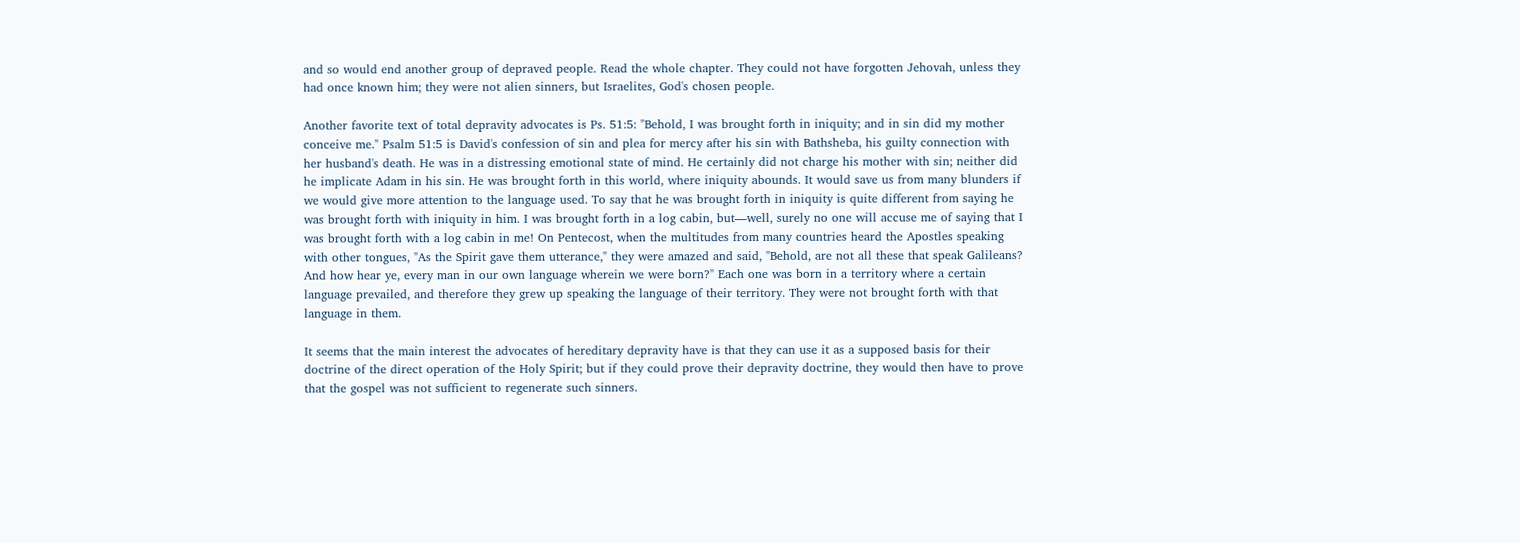and so would end another group of depraved people. Read the whole chapter. They could not have forgotten Jehovah, unless they had once known him; they were not alien sinners, but Israelites, God's chosen people.

Another favorite text of total depravity advocates is Ps. 51:5: "Behold, I was brought forth in iniquity; and in sin did my mother conceive me." Psalm 51:5 is David's confession of sin and plea for mercy after his sin with Bathsheba, his guilty connection with her husband's death. He was in a distressing emotional state of mind. He certainly did not charge his mother with sin; neither did he implicate Adam in his sin. He was brought forth in this world, where iniquity abounds. It would save us from many blunders if we would give more attention to the language used. To say that he was brought forth in iniquity is quite different from saying he was brought forth with iniquity in him. I was brought forth in a log cabin, but—well, surely no one will accuse me of saying that I was brought forth with a log cabin in me! On Pentecost, when the multitudes from many countries heard the Apostles speaking with other tongues, "As the Spirit gave them utterance," they were amazed and said, "Behold, are not all these that speak Galileans? And how hear ye, every man in our own language wherein we were born?" Each one was born in a territory where a certain language prevailed, and therefore they grew up speaking the language of their territory. They were not brought forth with that language in them.

It seems that the main interest the advocates of hereditary depravity have is that they can use it as a supposed basis for their doctrine of the direct operation of the Holy Spirit; but if they could prove their depravity doctrine, they would then have to prove that the gospel was not sufficient to regenerate such sinners.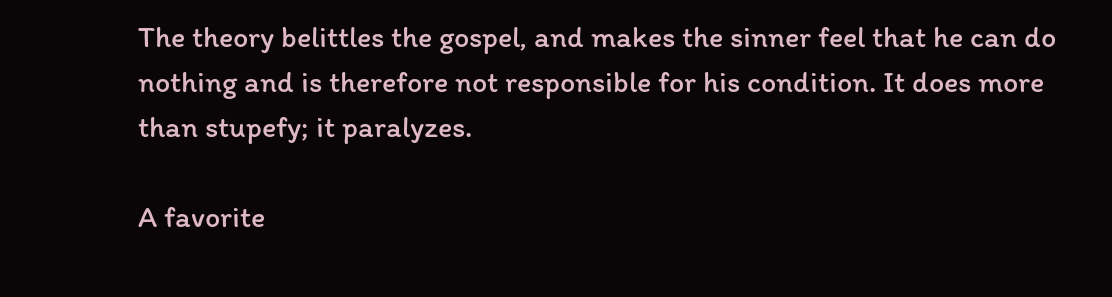The theory belittles the gospel, and makes the sinner feel that he can do nothing and is therefore not responsible for his condition. It does more than stupefy; it paralyzes.

A favorite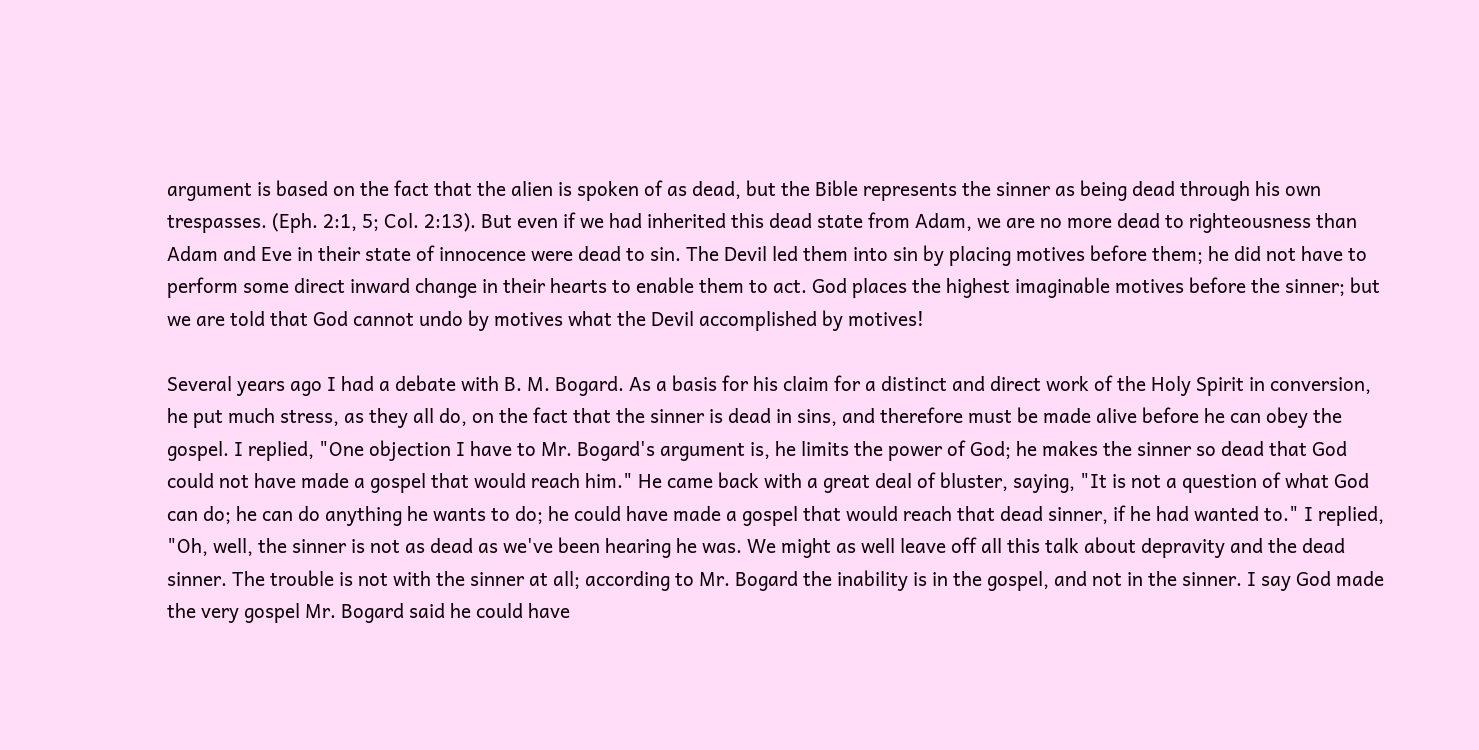argument is based on the fact that the alien is spoken of as dead, but the Bible represents the sinner as being dead through his own trespasses. (Eph. 2:1, 5; Col. 2:13). But even if we had inherited this dead state from Adam, we are no more dead to righteousness than Adam and Eve in their state of innocence were dead to sin. The Devil led them into sin by placing motives before them; he did not have to perform some direct inward change in their hearts to enable them to act. God places the highest imaginable motives before the sinner; but we are told that God cannot undo by motives what the Devil accomplished by motives!

Several years ago I had a debate with B. M. Bogard. As a basis for his claim for a distinct and direct work of the Holy Spirit in conversion, he put much stress, as they all do, on the fact that the sinner is dead in sins, and therefore must be made alive before he can obey the gospel. I replied, "One objection I have to Mr. Bogard's argument is, he limits the power of God; he makes the sinner so dead that God could not have made a gospel that would reach him." He came back with a great deal of bluster, saying, "It is not a question of what God can do; he can do anything he wants to do; he could have made a gospel that would reach that dead sinner, if he had wanted to." I replied, "Oh, well, the sinner is not as dead as we've been hearing he was. We might as well leave off all this talk about depravity and the dead sinner. The trouble is not with the sinner at all; according to Mr. Bogard the inability is in the gospel, and not in the sinner. I say God made the very gospel Mr. Bogard said he could have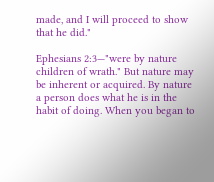made, and I will proceed to show that he did."

Ephesians 2:3—"were by nature children of wrath." But nature may be inherent or acquired. By nature a person does what he is in the habit of doing. When you began to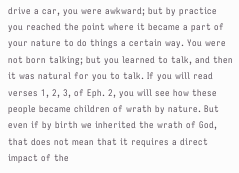drive a car, you were awkward; but by practice you reached the point where it became a part of your nature to do things a certain way. You were not born talking; but you learned to talk, and then it was natural for you to talk. If you will read verses 1, 2, 3, of Eph. 2, you will see how these people became children of wrath by nature. But even if by birth we inherited the wrath of God, that does not mean that it requires a direct impact of the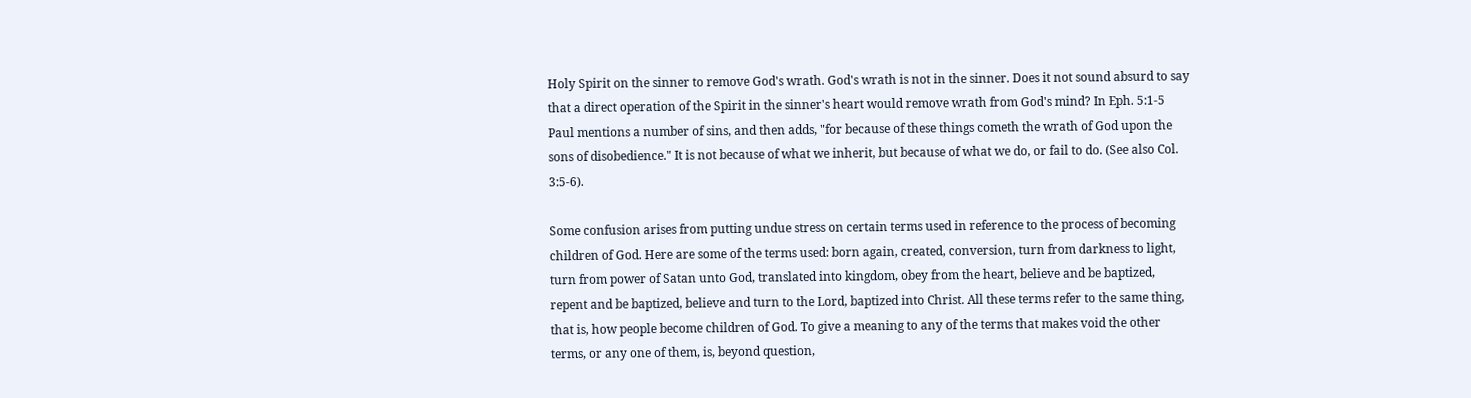Holy Spirit on the sinner to remove God's wrath. God's wrath is not in the sinner. Does it not sound absurd to say that a direct operation of the Spirit in the sinner's heart would remove wrath from God's mind? In Eph. 5:1-5 Paul mentions a number of sins, and then adds, "for because of these things cometh the wrath of God upon the sons of disobedience." It is not because of what we inherit, but because of what we do, or fail to do. (See also Col. 3:5-6).

Some confusion arises from putting undue stress on certain terms used in reference to the process of becoming children of God. Here are some of the terms used: born again, created, conversion, turn from darkness to light, turn from power of Satan unto God, translated into kingdom, obey from the heart, believe and be baptized, repent and be baptized, believe and turn to the Lord, baptized into Christ. All these terms refer to the same thing, that is, how people become children of God. To give a meaning to any of the terms that makes void the other terms, or any one of them, is, beyond question,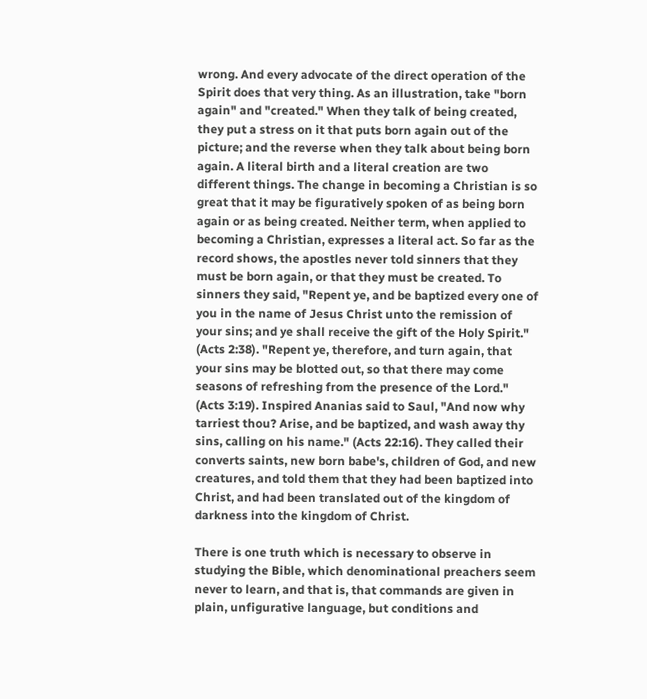wrong. And every advocate of the direct operation of the Spirit does that very thing. As an illustration, take "born again" and "created." When they talk of being created, they put a stress on it that puts born again out of the picture; and the reverse when they talk about being born again. A literal birth and a literal creation are two different things. The change in becoming a Christian is so great that it may be figuratively spoken of as being born again or as being created. Neither term, when applied to becoming a Christian, expresses a literal act. So far as the record shows, the apostles never told sinners that they must be born again, or that they must be created. To sinners they said, "Repent ye, and be baptized every one of you in the name of Jesus Christ unto the remission of your sins; and ye shall receive the gift of the Holy Spirit." (Acts 2:38). "Repent ye, therefore, and turn again, that your sins may be blotted out, so that there may come seasons of refreshing from the presence of the Lord." (Acts 3:19). Inspired Ananias said to Saul, "And now why tarriest thou? Arise, and be baptized, and wash away thy sins, calling on his name." (Acts 22:16). They called their converts saints, new born babe's, children of God, and new creatures, and told them that they had been baptized into Christ, and had been translated out of the kingdom of darkness into the kingdom of Christ.

There is one truth which is necessary to observe in studying the Bible, which denominational preachers seem never to learn, and that is, that commands are given in plain, unfigurative language, but conditions and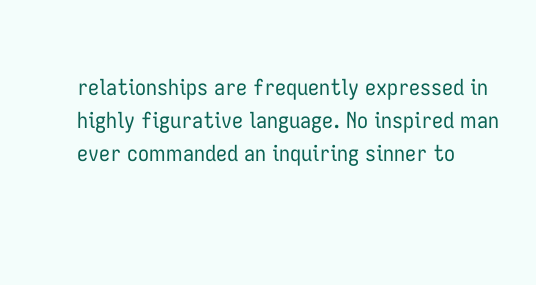relationships are frequently expressed in highly figurative language. No inspired man ever commanded an inquiring sinner to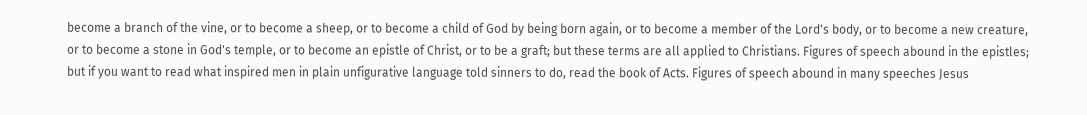become a branch of the vine, or to become a sheep, or to become a child of God by being born again, or to become a member of the Lord's body, or to become a new creature, or to become a stone in God's temple, or to become an epistle of Christ, or to be a graft; but these terms are all applied to Christians. Figures of speech abound in the epistles; but if you want to read what inspired men in plain unfigurative language told sinners to do, read the book of Acts. Figures of speech abound in many speeches Jesus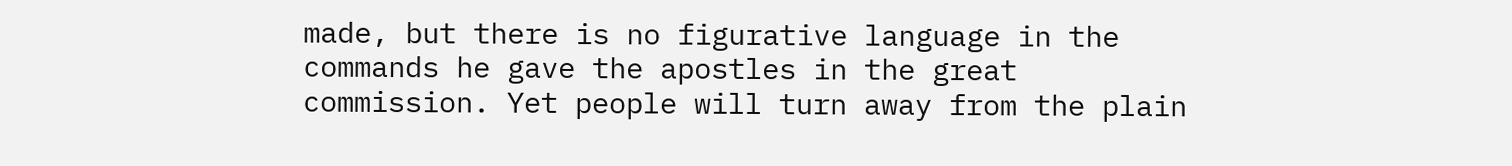made, but there is no figurative language in the commands he gave the apostles in the great commission. Yet people will turn away from the plain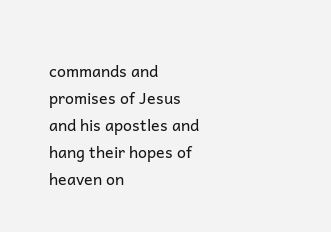commands and promises of Jesus and his apostles and hang their hopes of heaven on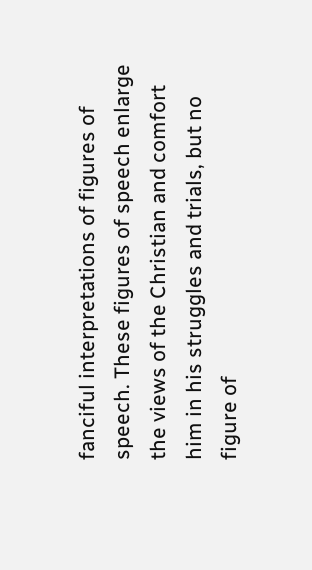fanciful interpretations of figures of speech. These figures of speech enlarge the views of the Christian and comfort him in his struggles and trials, but no figure of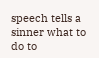speech tells a sinner what to do to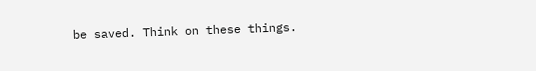be saved. Think on these things.